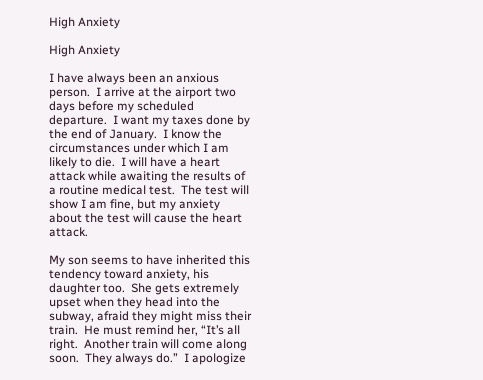High Anxiety

High Anxiety

I have always been an anxious person.  I arrive at the airport two days before my scheduled departure.  I want my taxes done by the end of January.  I know the circumstances under which I am likely to die.  I will have a heart attack while awaiting the results of a routine medical test.  The test will show I am fine, but my anxiety about the test will cause the heart attack.

My son seems to have inherited this tendency toward anxiety, his daughter too.  She gets extremely upset when they head into the subway, afraid they might miss their train.  He must remind her, “It’s all right.  Another train will come along soon.  They always do.”  I apologize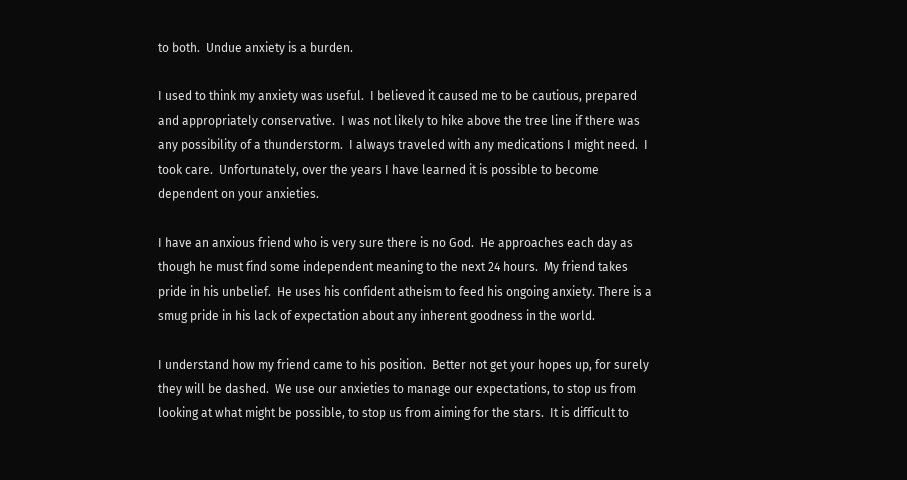to both.  Undue anxiety is a burden.

I used to think my anxiety was useful.  I believed it caused me to be cautious, prepared and appropriately conservative.  I was not likely to hike above the tree line if there was any possibility of a thunderstorm.  I always traveled with any medications I might need.  I took care.  Unfortunately, over the years I have learned it is possible to become dependent on your anxieties.

I have an anxious friend who is very sure there is no God.  He approaches each day as though he must find some independent meaning to the next 24 hours.  My friend takes pride in his unbelief.  He uses his confident atheism to feed his ongoing anxiety. There is a smug pride in his lack of expectation about any inherent goodness in the world.

I understand how my friend came to his position.  Better not get your hopes up, for surely they will be dashed.  We use our anxieties to manage our expectations, to stop us from looking at what might be possible, to stop us from aiming for the stars.  It is difficult to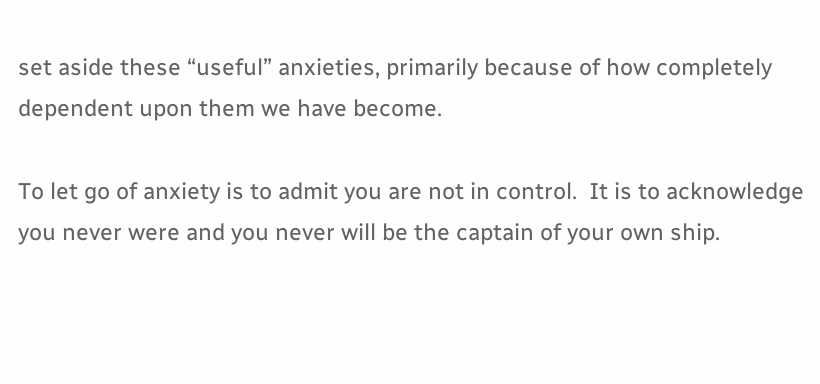set aside these “useful” anxieties, primarily because of how completely dependent upon them we have become.

To let go of anxiety is to admit you are not in control.  It is to acknowledge you never were and you never will be the captain of your own ship.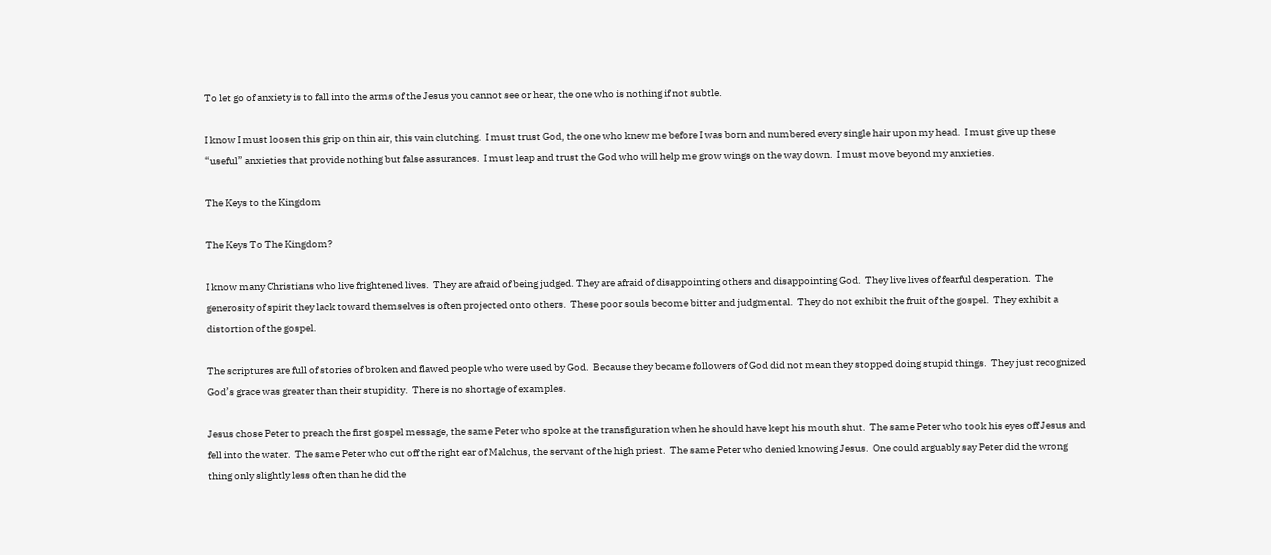To let go of anxiety is to fall into the arms of the Jesus you cannot see or hear, the one who is nothing if not subtle.

I know I must loosen this grip on thin air, this vain clutching.  I must trust God, the one who knew me before I was born and numbered every single hair upon my head.  I must give up these “useful” anxieties that provide nothing but false assurances.  I must leap and trust the God who will help me grow wings on the way down.  I must move beyond my anxieties.

The Keys to the Kingdom

The Keys To The Kingdom?

I know many Christians who live frightened lives.  They are afraid of being judged. They are afraid of disappointing others and disappointing God.  They live lives of fearful desperation.  The generosity of spirit they lack toward themselves is often projected onto others.  These poor souls become bitter and judgmental.  They do not exhibit the fruit of the gospel.  They exhibit a distortion of the gospel.

The scriptures are full of stories of broken and flawed people who were used by God.  Because they became followers of God did not mean they stopped doing stupid things.  They just recognized God’s grace was greater than their stupidity.  There is no shortage of examples.

Jesus chose Peter to preach the first gospel message, the same Peter who spoke at the transfiguration when he should have kept his mouth shut.  The same Peter who took his eyes off Jesus and fell into the water.  The same Peter who cut off the right ear of Malchus, the servant of the high priest.  The same Peter who denied knowing Jesus.  One could arguably say Peter did the wrong thing only slightly less often than he did the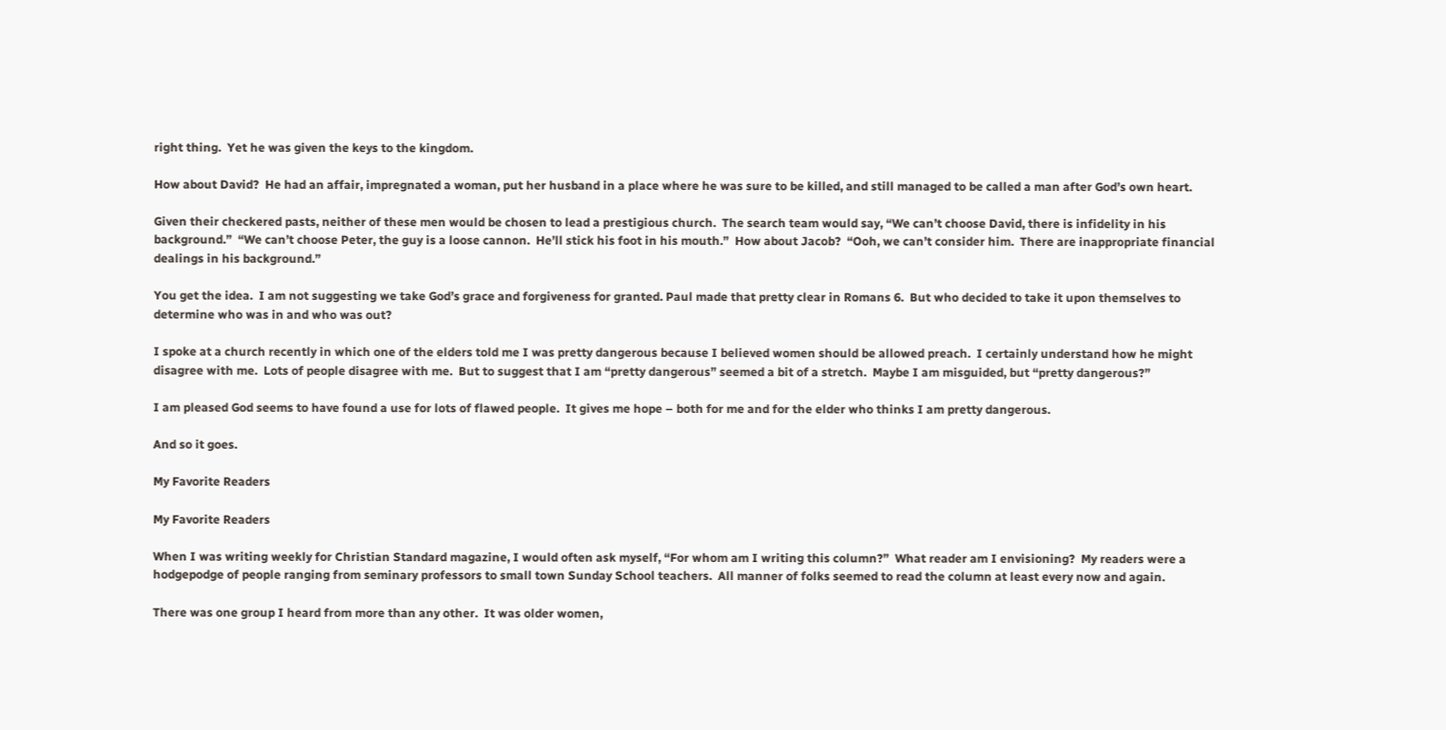right thing.  Yet he was given the keys to the kingdom.

How about David?  He had an affair, impregnated a woman, put her husband in a place where he was sure to be killed, and still managed to be called a man after God’s own heart.

Given their checkered pasts, neither of these men would be chosen to lead a prestigious church.  The search team would say, “We can’t choose David, there is infidelity in his background.”  “We can’t choose Peter, the guy is a loose cannon.  He’ll stick his foot in his mouth.”  How about Jacob?  “Ooh, we can’t consider him.  There are inappropriate financial dealings in his background.”

You get the idea.  I am not suggesting we take God’s grace and forgiveness for granted. Paul made that pretty clear in Romans 6.  But who decided to take it upon themselves to determine who was in and who was out?

I spoke at a church recently in which one of the elders told me I was pretty dangerous because I believed women should be allowed preach.  I certainly understand how he might disagree with me.  Lots of people disagree with me.  But to suggest that I am “pretty dangerous” seemed a bit of a stretch.  Maybe I am misguided, but “pretty dangerous?”

I am pleased God seems to have found a use for lots of flawed people.  It gives me hope – both for me and for the elder who thinks I am pretty dangerous.

And so it goes.

My Favorite Readers

My Favorite Readers

When I was writing weekly for Christian Standard magazine, I would often ask myself, “For whom am I writing this column?”  What reader am I envisioning?  My readers were a hodgepodge of people ranging from seminary professors to small town Sunday School teachers.  All manner of folks seemed to read the column at least every now and again.

There was one group I heard from more than any other.  It was older women,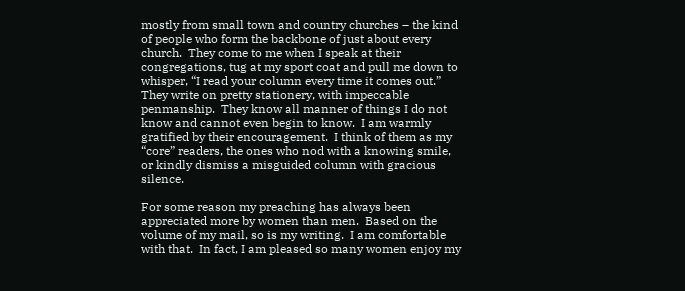mostly from small town and country churches – the kind of people who form the backbone of just about every church.  They come to me when I speak at their congregations, tug at my sport coat and pull me down to whisper, “I read your column every time it comes out.”  They write on pretty stationery, with impeccable penmanship.  They know all manner of things I do not know and cannot even begin to know.  I am warmly gratified by their encouragement.  I think of them as my “core” readers, the ones who nod with a knowing smile, or kindly dismiss a misguided column with gracious silence.

For some reason my preaching has always been appreciated more by women than men.  Based on the volume of my mail, so is my writing.  I am comfortable with that.  In fact, I am pleased so many women enjoy my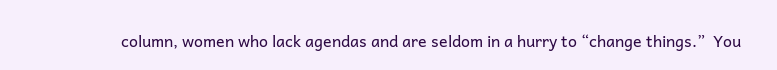column, women who lack agendas and are seldom in a hurry to “change things.”  You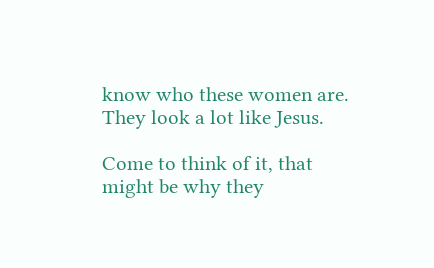know who these women are.  They look a lot like Jesus.

Come to think of it, that might be why they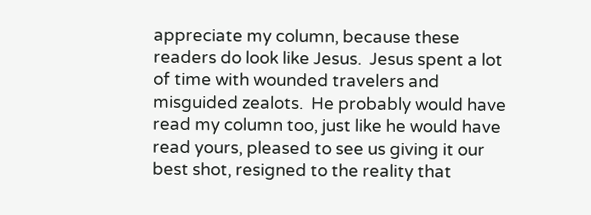appreciate my column, because these readers do look like Jesus.  Jesus spent a lot of time with wounded travelers and misguided zealots.  He probably would have read my column too, just like he would have read yours, pleased to see us giving it our best shot, resigned to the reality that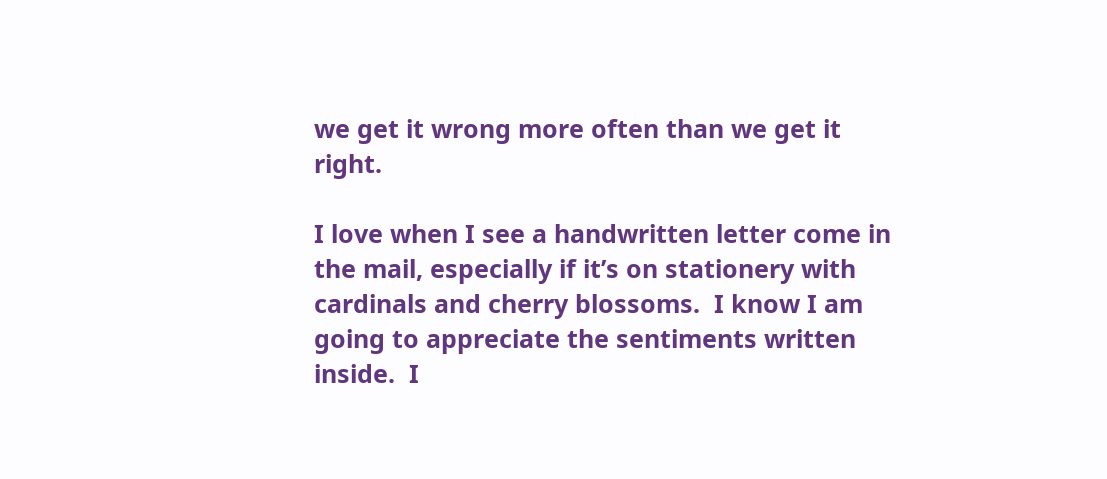we get it wrong more often than we get it right.

I love when I see a handwritten letter come in the mail, especially if it’s on stationery with cardinals and cherry blossoms.  I know I am going to appreciate the sentiments written inside.  I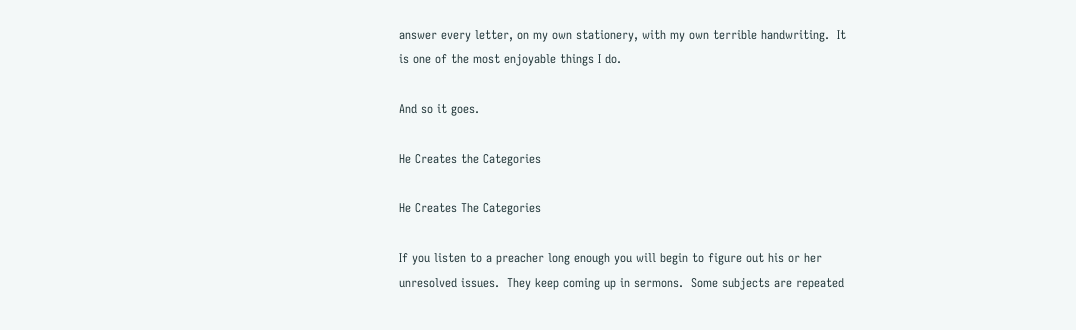answer every letter, on my own stationery, with my own terrible handwriting.  It is one of the most enjoyable things I do.

And so it goes.

He Creates the Categories

He Creates The Categories

If you listen to a preacher long enough you will begin to figure out his or her unresolved issues.  They keep coming up in sermons.  Some subjects are repeated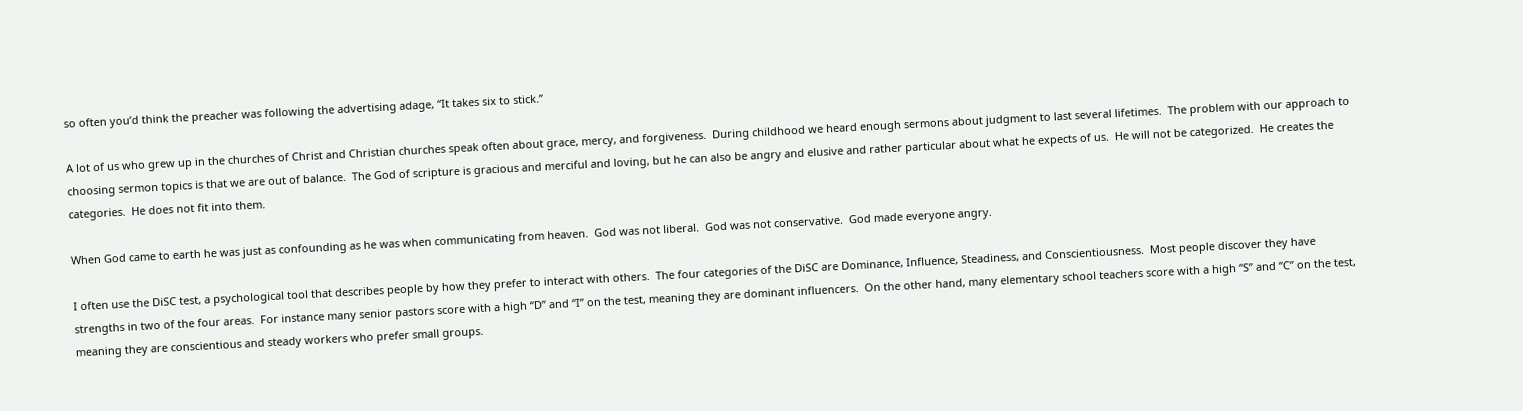so often you’d think the preacher was following the advertising adage, “It takes six to stick.”

A lot of us who grew up in the churches of Christ and Christian churches speak often about grace, mercy, and forgiveness.  During childhood we heard enough sermons about judgment to last several lifetimes.  The problem with our approach to choosing sermon topics is that we are out of balance.  The God of scripture is gracious and merciful and loving, but he can also be angry and elusive and rather particular about what he expects of us.  He will not be categorized.  He creates the categories.  He does not fit into them.

When God came to earth he was just as confounding as he was when communicating from heaven.  God was not liberal.  God was not conservative.  God made everyone angry.

I often use the DiSC test, a psychological tool that describes people by how they prefer to interact with others.  The four categories of the DiSC are Dominance, Influence, Steadiness, and Conscientiousness.  Most people discover they have strengths in two of the four areas.  For instance many senior pastors score with a high “D” and “I” on the test, meaning they are dominant influencers.  On the other hand, many elementary school teachers score with a high “S” and “C” on the test, meaning they are conscientious and steady workers who prefer small groups.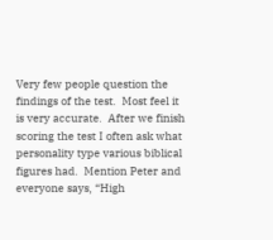Very few people question the findings of the test.  Most feel it is very accurate.  After we finish scoring the test I often ask what personality type various biblical figures had.  Mention Peter and everyone says, “High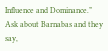Influence and Dominance.”  Ask about Barnabas and they say,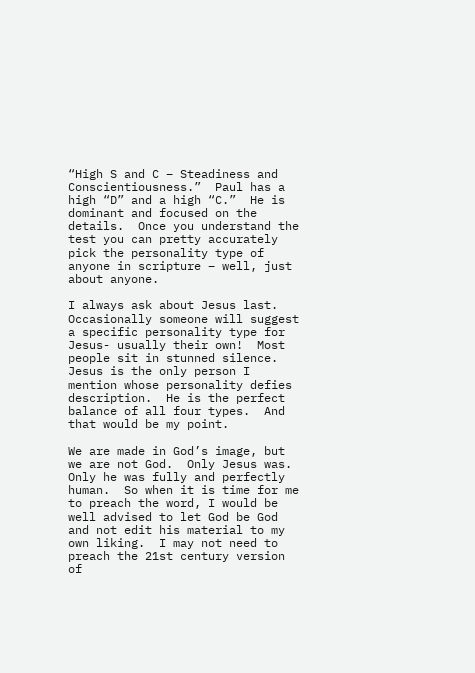“High S and C – Steadiness and Conscientiousness.”  Paul has a high “D” and a high “C.”  He is dominant and focused on the details.  Once you understand the test you can pretty accurately pick the personality type of anyone in scripture – well, just about anyone.

I always ask about Jesus last.  Occasionally someone will suggest a specific personality type for Jesus- usually their own!  Most people sit in stunned silence.  Jesus is the only person I mention whose personality defies description.  He is the perfect balance of all four types.  And that would be my point.

We are made in God’s image, but we are not God.  Only Jesus was.  Only he was fully and perfectly human.  So when it is time for me to preach the word, I would be well advised to let God be God and not edit his material to my own liking.  I may not need to preach the 21st century version of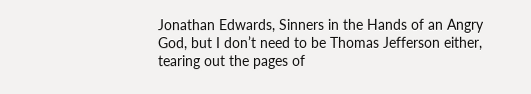Jonathan Edwards, Sinners in the Hands of an Angry God, but I don’t need to be Thomas Jefferson either, tearing out the pages of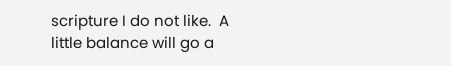scripture I do not like.  A little balance will go a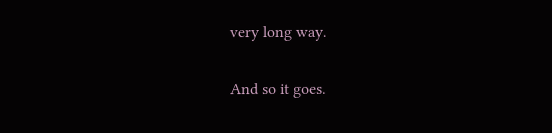very long way.

And so it goes.